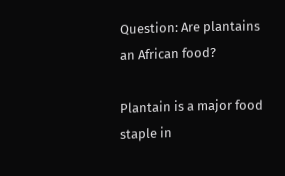Question: Are plantains an African food?

Plantain is a major food staple in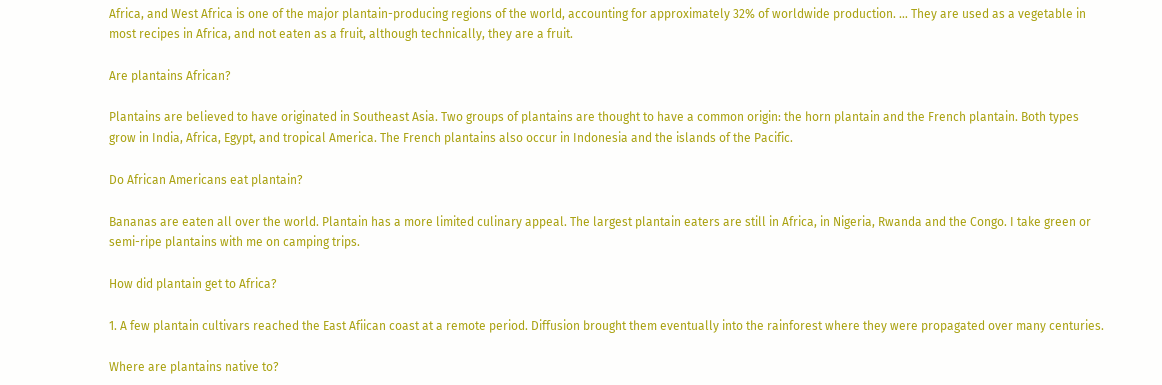Africa, and West Africa is one of the major plantain-producing regions of the world, accounting for approximately 32% of worldwide production. … They are used as a vegetable in most recipes in Africa, and not eaten as a fruit, although technically, they are a fruit.

Are plantains African?

Plantains are believed to have originated in Southeast Asia. Two groups of plantains are thought to have a common origin: the horn plantain and the French plantain. Both types grow in India, Africa, Egypt, and tropical America. The French plantains also occur in Indonesia and the islands of the Pacific.

Do African Americans eat plantain?

Bananas are eaten all over the world. Plantain has a more limited culinary appeal. The largest plantain eaters are still in Africa, in Nigeria, Rwanda and the Congo. I take green or semi-ripe plantains with me on camping trips.

How did plantain get to Africa?

1. A few plantain cultivars reached the East Afiican coast at a remote period. Diffusion brought them eventually into the rainforest where they were propagated over many centuries.

Where are plantains native to?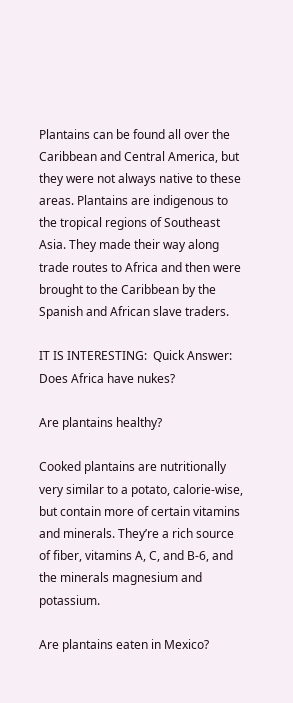Plantains can be found all over the Caribbean and Central America, but they were not always native to these areas. Plantains are indigenous to the tropical regions of Southeast Asia. They made their way along trade routes to Africa and then were brought to the Caribbean by the Spanish and African slave traders.

IT IS INTERESTING:  Quick Answer: Does Africa have nukes?

Are plantains healthy?

Cooked plantains are nutritionally very similar to a potato, calorie-wise, but contain more of certain vitamins and minerals. They’re a rich source of fiber, vitamins A, C, and B-6, and the minerals magnesium and potassium.

Are plantains eaten in Mexico?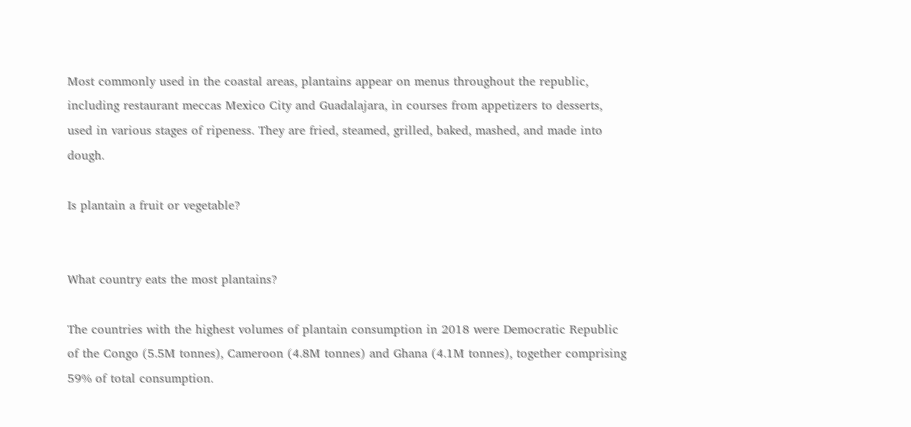Most commonly used in the coastal areas, plantains appear on menus throughout the republic, including restaurant meccas Mexico City and Guadalajara, in courses from appetizers to desserts, used in various stages of ripeness. They are fried, steamed, grilled, baked, mashed, and made into dough.

Is plantain a fruit or vegetable?


What country eats the most plantains?

The countries with the highest volumes of plantain consumption in 2018 were Democratic Republic of the Congo (5.5M tonnes), Cameroon (4.8M tonnes) and Ghana (4.1M tonnes), together comprising 59% of total consumption.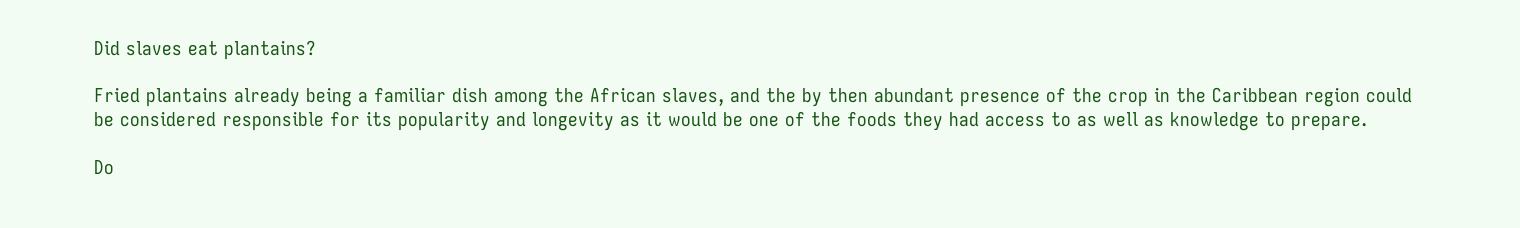Did slaves eat plantains?

Fried plantains already being a familiar dish among the African slaves, and the by then abundant presence of the crop in the Caribbean region could be considered responsible for its popularity and longevity as it would be one of the foods they had access to as well as knowledge to prepare.

Do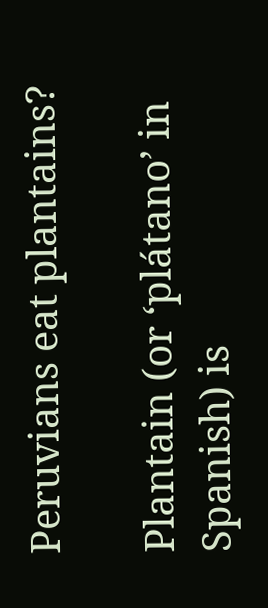Peruvians eat plantains?

Plantain (or ‘plátano’ in Spanish) is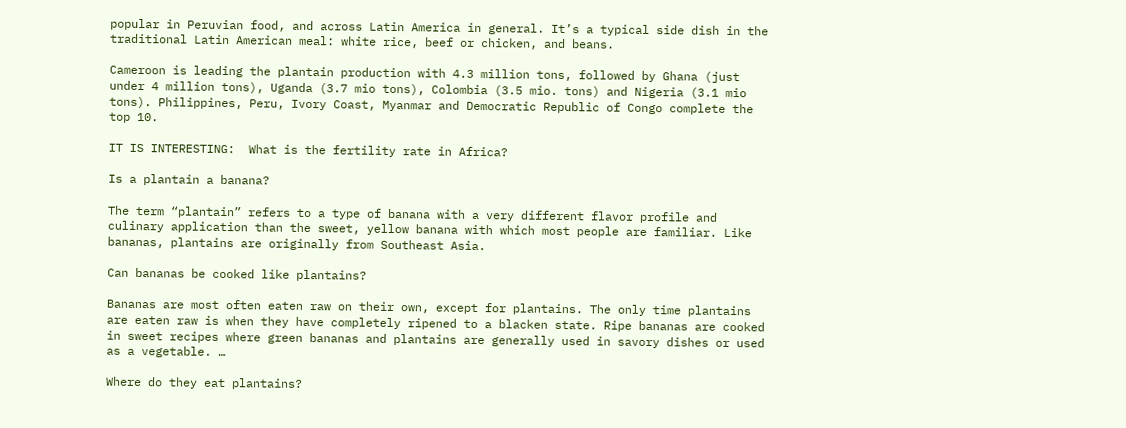popular in Peruvian food, and across Latin America in general. It’s a typical side dish in the traditional Latin American meal: white rice, beef or chicken, and beans.

Cameroon is leading the plantain production with 4.3 million tons, followed by Ghana (just under 4 million tons), Uganda (3.7 mio tons), Colombia (3.5 mio. tons) and Nigeria (3.1 mio tons). Philippines, Peru, Ivory Coast, Myanmar and Democratic Republic of Congo complete the top 10.

IT IS INTERESTING:  What is the fertility rate in Africa?

Is a plantain a banana?

The term “plantain” refers to a type of banana with a very different flavor profile and culinary application than the sweet, yellow banana with which most people are familiar. Like bananas, plantains are originally from Southeast Asia.

Can bananas be cooked like plantains?

Bananas are most often eaten raw on their own, except for plantains. The only time plantains are eaten raw is when they have completely ripened to a blacken state. Ripe bananas are cooked in sweet recipes where green bananas and plantains are generally used in savory dishes or used as a vegetable. …

Where do they eat plantains?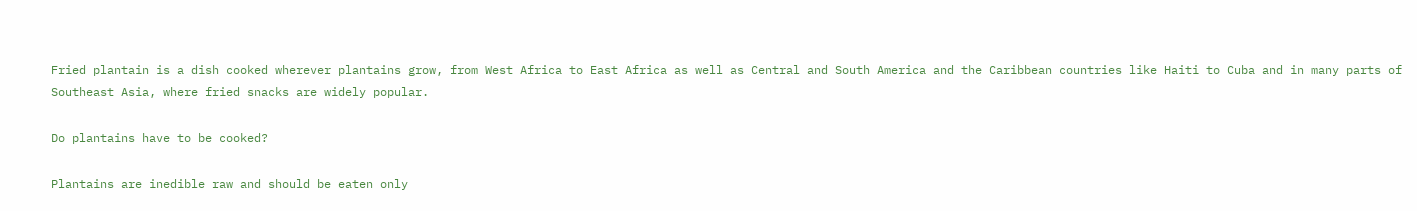Fried plantain is a dish cooked wherever plantains grow, from West Africa to East Africa as well as Central and South America and the Caribbean countries like Haiti to Cuba and in many parts of Southeast Asia, where fried snacks are widely popular.

Do plantains have to be cooked?

Plantains are inedible raw and should be eaten only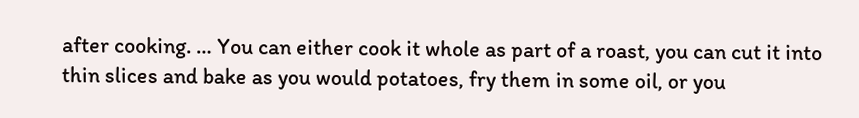after cooking. … You can either cook it whole as part of a roast, you can cut it into thin slices and bake as you would potatoes, fry them in some oil, or you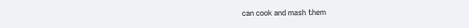can cook and mash them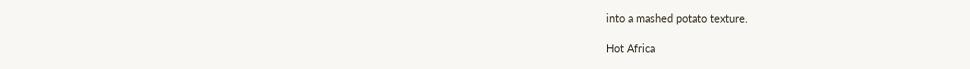into a mashed potato texture.

Hot Africa